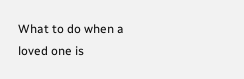What to do when a loved one is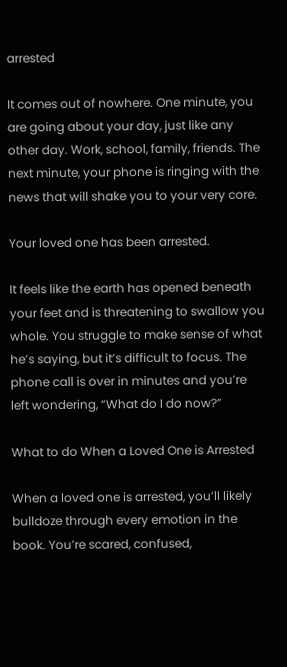arrested

It comes out of nowhere. One minute, you are going about your day, just like any other day. Work, school, family, friends. The next minute, your phone is ringing with the news that will shake you to your very core.

Your loved one has been arrested.

It feels like the earth has opened beneath your feet and is threatening to swallow you whole. You struggle to make sense of what he’s saying, but it’s difficult to focus. The phone call is over in minutes and you’re left wondering, “What do I do now?”

What to do When a Loved One is Arrested

When a loved one is arrested, you’ll likely bulldoze through every emotion in the book. You’re scared, confused,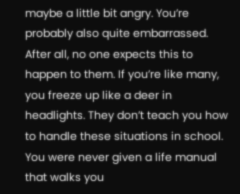maybe a little bit angry. You’re probably also quite embarrassed. After all, no one expects this to happen to them. If you’re like many, you freeze up like a deer in headlights. They don’t teach you how to handle these situations in school. You were never given a life manual that walks you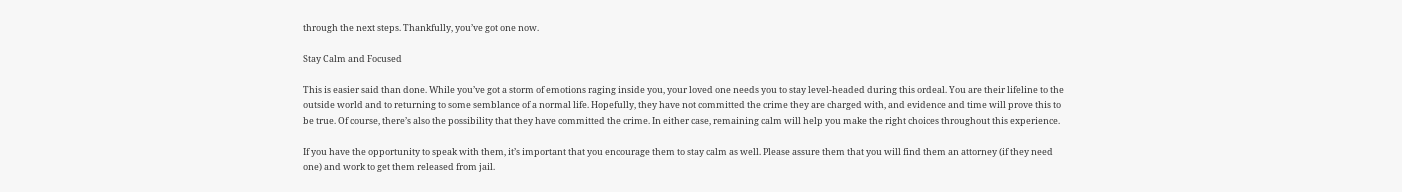through the next steps. Thankfully, you’ve got one now.

Stay Calm and Focused

This is easier said than done. While you’ve got a storm of emotions raging inside you, your loved one needs you to stay level-headed during this ordeal. You are their lifeline to the outside world and to returning to some semblance of a normal life. Hopefully, they have not committed the crime they are charged with, and evidence and time will prove this to be true. Of course, there’s also the possibility that they have committed the crime. In either case, remaining calm will help you make the right choices throughout this experience.

If you have the opportunity to speak with them, it’s important that you encourage them to stay calm as well. Please assure them that you will find them an attorney (if they need one) and work to get them released from jail.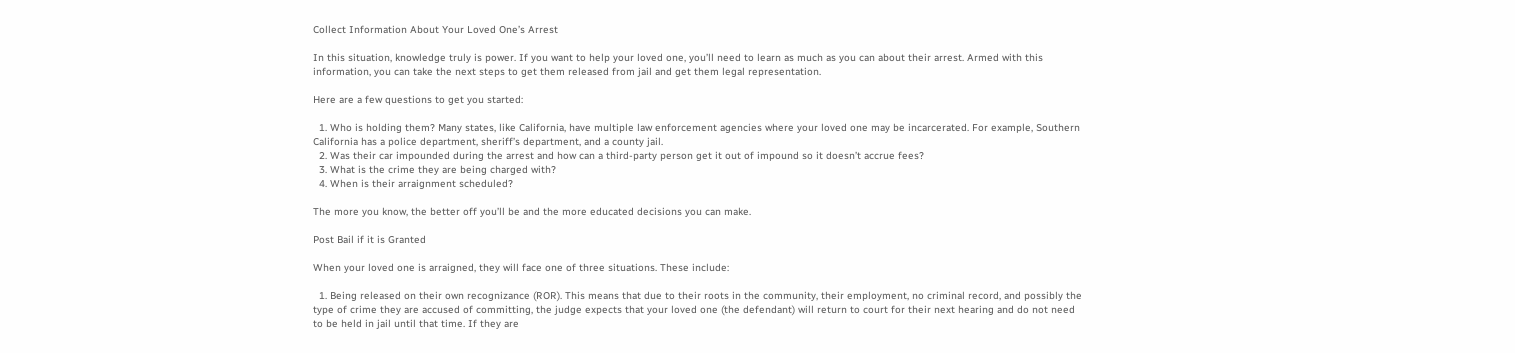Collect Information About Your Loved One’s Arrest

In this situation, knowledge truly is power. If you want to help your loved one, you’ll need to learn as much as you can about their arrest. Armed with this information, you can take the next steps to get them released from jail and get them legal representation.

Here are a few questions to get you started:

  1. Who is holding them? Many states, like California, have multiple law enforcement agencies where your loved one may be incarcerated. For example, Southern California has a police department, sheriff’s department, and a county jail.
  2. Was their car impounded during the arrest and how can a third-party person get it out of impound so it doesn’t accrue fees?
  3. What is the crime they are being charged with?
  4. When is their arraignment scheduled?

The more you know, the better off you’ll be and the more educated decisions you can make.

Post Bail if it is Granted

When your loved one is arraigned, they will face one of three situations. These include:

  1. Being released on their own recognizance (ROR). This means that due to their roots in the community, their employment, no criminal record, and possibly the type of crime they are accused of committing, the judge expects that your loved one (the defendant) will return to court for their next hearing and do not need to be held in jail until that time. If they are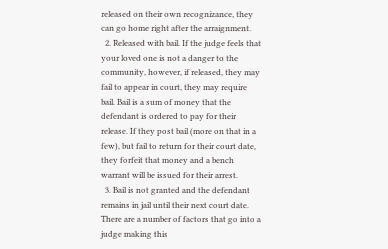released on their own recognizance, they can go home right after the arraignment.
  2. Released with bail. If the judge feels that your loved one is not a danger to the community, however, if released, they may fail to appear in court, they may require bail. Bail is a sum of money that the defendant is ordered to pay for their release. If they post bail (more on that in a few), but fail to return for their court date, they forfeit that money and a bench warrant will be issued for their arrest.
  3. Bail is not granted and the defendant remains in jail until their next court date. There are a number of factors that go into a judge making this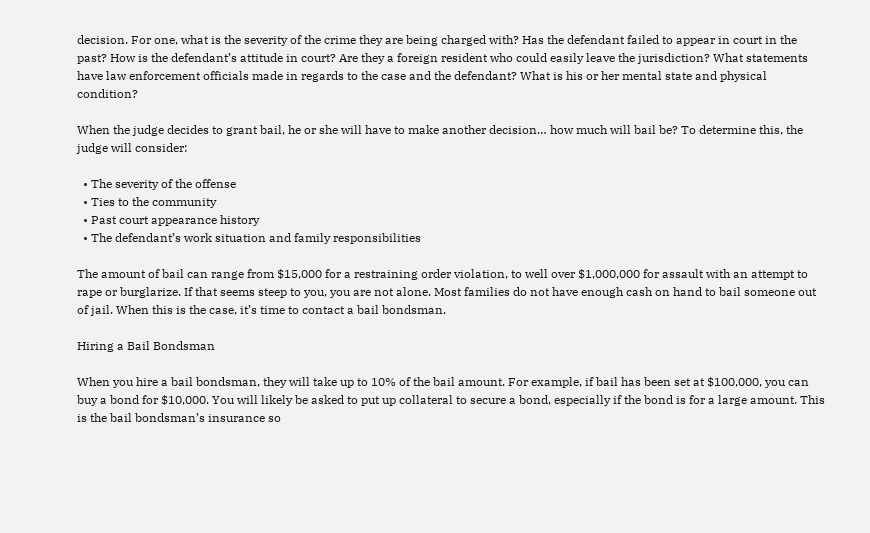decision. For one, what is the severity of the crime they are being charged with? Has the defendant failed to appear in court in the past? How is the defendant’s attitude in court? Are they a foreign resident who could easily leave the jurisdiction? What statements have law enforcement officials made in regards to the case and the defendant? What is his or her mental state and physical condition?

When the judge decides to grant bail, he or she will have to make another decision… how much will bail be? To determine this, the judge will consider:

  • The severity of the offense
  • Ties to the community
  • Past court appearance history
  • The defendant’s work situation and family responsibilities

The amount of bail can range from $15,000 for a restraining order violation, to well over $1,000,000 for assault with an attempt to rape or burglarize. If that seems steep to you, you are not alone. Most families do not have enough cash on hand to bail someone out of jail. When this is the case, it’s time to contact a bail bondsman.

Hiring a Bail Bondsman

When you hire a bail bondsman, they will take up to 10% of the bail amount. For example, if bail has been set at $100,000, you can buy a bond for $10,000. You will likely be asked to put up collateral to secure a bond, especially if the bond is for a large amount. This is the bail bondsman’s insurance so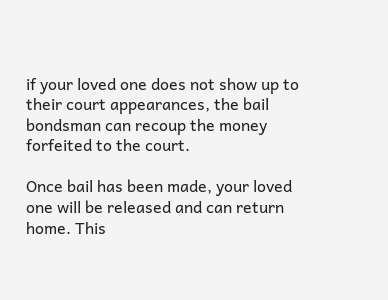if your loved one does not show up to their court appearances, the bail bondsman can recoup the money forfeited to the court.

Once bail has been made, your loved one will be released and can return home. This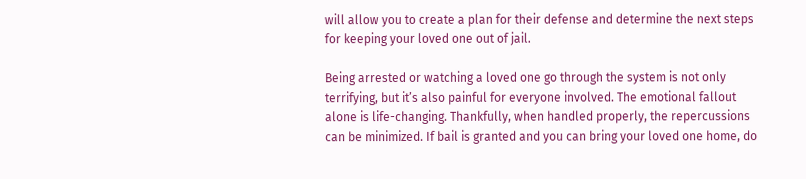will allow you to create a plan for their defense and determine the next steps for keeping your loved one out of jail.

Being arrested or watching a loved one go through the system is not only terrifying, but it’s also painful for everyone involved. The emotional fallout alone is life-changing. Thankfully, when handled properly, the repercussions can be minimized. If bail is granted and you can bring your loved one home, do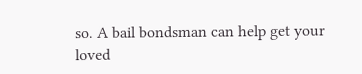so. A bail bondsman can help get your loved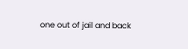one out of jail and back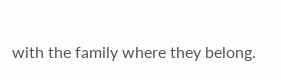with the family where they belong.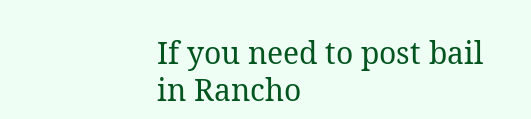If you need to post bail in Rancho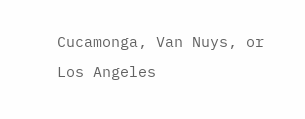Cucamonga, Van Nuys, or Los Angeles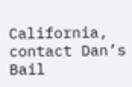California, contact Dan’s Bail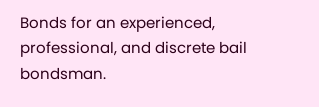Bonds for an experienced, professional, and discrete bail bondsman.